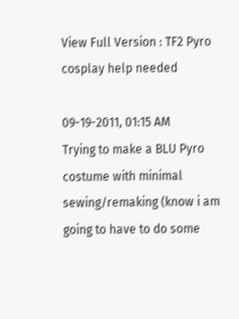View Full Version : TF2 Pyro cosplay help needed

09-19-2011, 01:15 AM
Trying to make a BLU Pyro costume with minimal sewing/remaking (know i am going to have to do some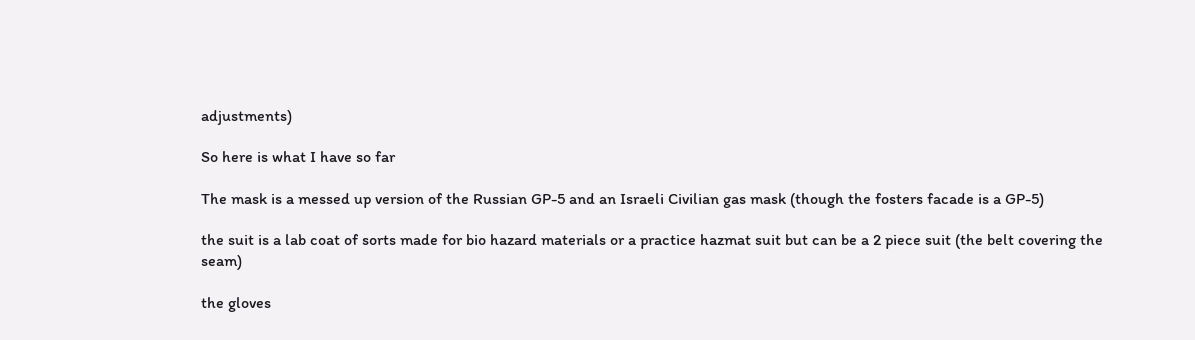adjustments)

So here is what I have so far

The mask is a messed up version of the Russian GP-5 and an Israeli Civilian gas mask (though the fosters facade is a GP-5)

the suit is a lab coat of sorts made for bio hazard materials or a practice hazmat suit but can be a 2 piece suit (the belt covering the seam)

the gloves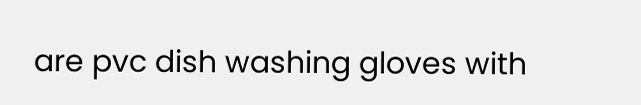are pvc dish washing gloves with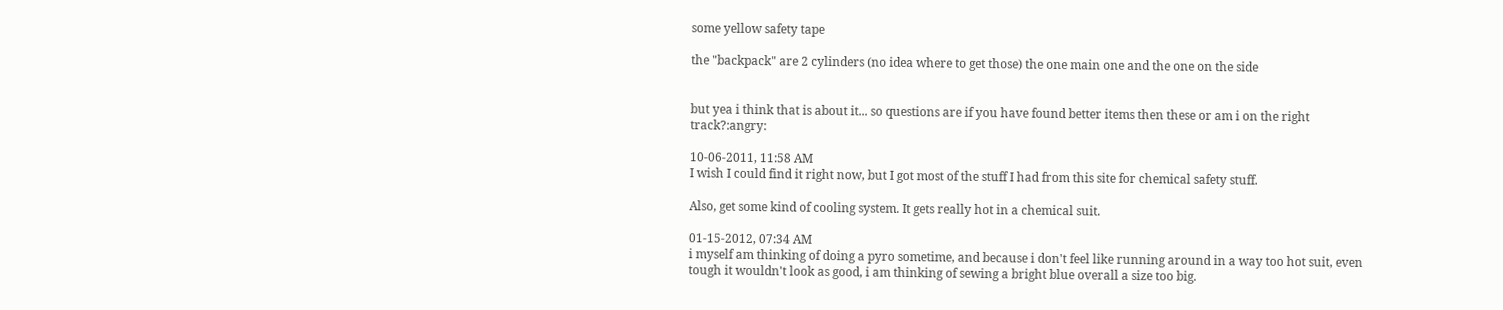some yellow safety tape

the "backpack" are 2 cylinders (no idea where to get those) the one main one and the one on the side


but yea i think that is about it... so questions are if you have found better items then these or am i on the right track?:angry:

10-06-2011, 11:58 AM
I wish I could find it right now, but I got most of the stuff I had from this site for chemical safety stuff.

Also, get some kind of cooling system. It gets really hot in a chemical suit.

01-15-2012, 07:34 AM
i myself am thinking of doing a pyro sometime, and because i don't feel like running around in a way too hot suit, even tough it wouldn't look as good, i am thinking of sewing a bright blue overall a size too big.